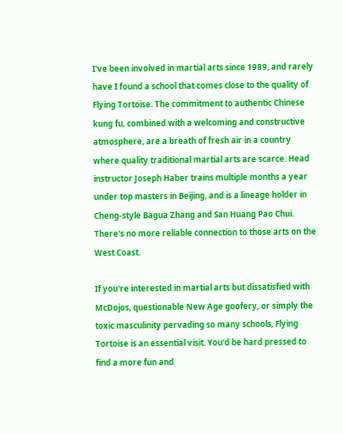I've been involved in martial arts since 1989, and rarely have I found a school that comes close to the quality of Flying Tortoise. The commitment to authentic Chinese kung fu, combined with a welcoming and constructive atmosphere, are a breath of fresh air in a country where quality traditional martial arts are scarce. Head instructor Joseph Haber trains multiple months a year under top masters in Beijing, and is a lineage holder in Cheng-style Bagua Zhang and San Huang Pao Chui. There's no more reliable connection to those arts on the West Coast.

If you're interested in martial arts but dissatisfied with McDojos, questionable New Age goofery, or simply the toxic masculinity pervading so many schools, Flying Tortoise is an essential visit. You'd be hard pressed to find a more fun and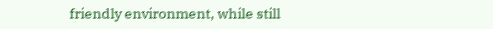friendly environment, while still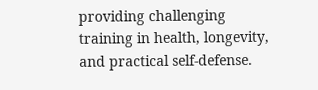providing challenging training in health, longevity, and practical self-defense.